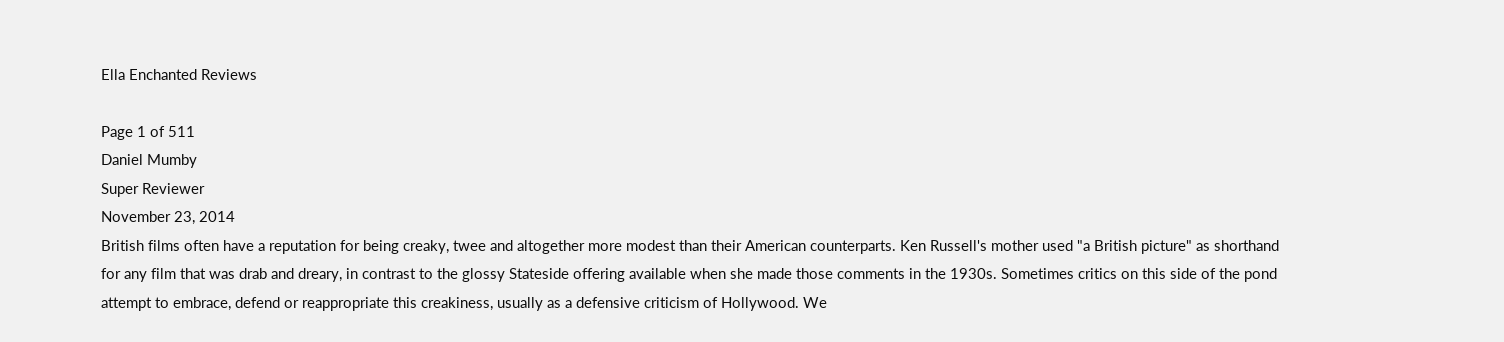Ella Enchanted Reviews

Page 1 of 511
Daniel Mumby
Super Reviewer
November 23, 2014
British films often have a reputation for being creaky, twee and altogether more modest than their American counterparts. Ken Russell's mother used "a British picture" as shorthand for any film that was drab and dreary, in contrast to the glossy Stateside offering available when she made those comments in the 1930s. Sometimes critics on this side of the pond attempt to embrace, defend or reappropriate this creakiness, usually as a defensive criticism of Hollywood. We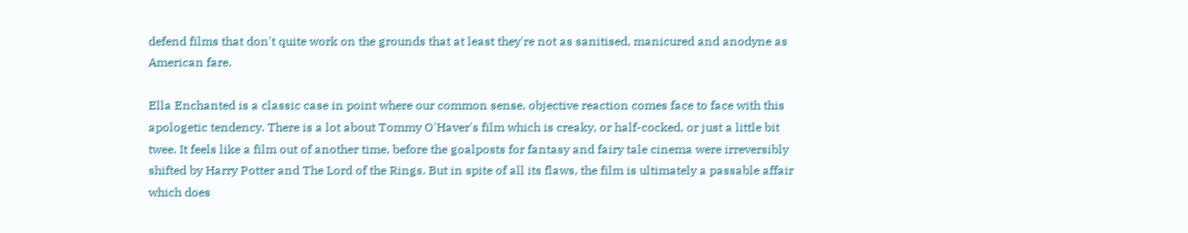defend films that don't quite work on the grounds that at least they're not as sanitised, manicured and anodyne as American fare.

Ella Enchanted is a classic case in point where our common sense, objective reaction comes face to face with this apologetic tendency. There is a lot about Tommy O'Haver's film which is creaky, or half-cocked, or just a little bit twee. It feels like a film out of another time, before the goalposts for fantasy and fairy tale cinema were irreversibly shifted by Harry Potter and The Lord of the Rings. But in spite of all its flaws, the film is ultimately a passable affair which does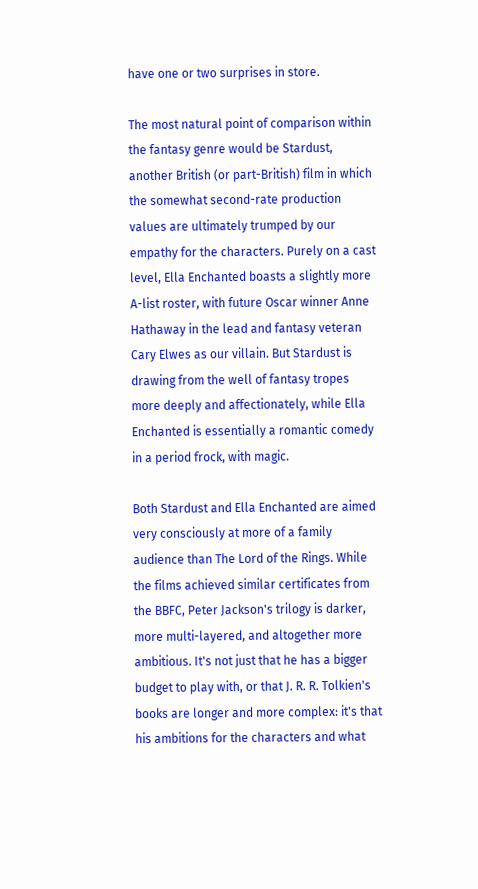have one or two surprises in store.

The most natural point of comparison within the fantasy genre would be Stardust, another British (or part-British) film in which the somewhat second-rate production values are ultimately trumped by our empathy for the characters. Purely on a cast level, Ella Enchanted boasts a slightly more A-list roster, with future Oscar winner Anne Hathaway in the lead and fantasy veteran Cary Elwes as our villain. But Stardust is drawing from the well of fantasy tropes more deeply and affectionately, while Ella Enchanted is essentially a romantic comedy in a period frock, with magic.

Both Stardust and Ella Enchanted are aimed very consciously at more of a family audience than The Lord of the Rings. While the films achieved similar certificates from the BBFC, Peter Jackson's trilogy is darker, more multi-layered, and altogether more ambitious. It's not just that he has a bigger budget to play with, or that J. R. R. Tolkien's books are longer and more complex: it's that his ambitions for the characters and what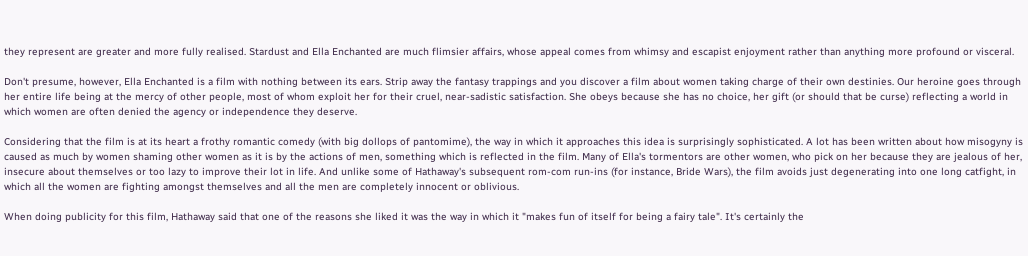they represent are greater and more fully realised. Stardust and Ella Enchanted are much flimsier affairs, whose appeal comes from whimsy and escapist enjoyment rather than anything more profound or visceral.

Don't presume, however, Ella Enchanted is a film with nothing between its ears. Strip away the fantasy trappings and you discover a film about women taking charge of their own destinies. Our heroine goes through her entire life being at the mercy of other people, most of whom exploit her for their cruel, near-sadistic satisfaction. She obeys because she has no choice, her gift (or should that be curse) reflecting a world in which women are often denied the agency or independence they deserve.

Considering that the film is at its heart a frothy romantic comedy (with big dollops of pantomime), the way in which it approaches this idea is surprisingly sophisticated. A lot has been written about how misogyny is caused as much by women shaming other women as it is by the actions of men, something which is reflected in the film. Many of Ella's tormentors are other women, who pick on her because they are jealous of her, insecure about themselves or too lazy to improve their lot in life. And unlike some of Hathaway's subsequent rom-com run-ins (for instance, Bride Wars), the film avoids just degenerating into one long catfight, in which all the women are fighting amongst themselves and all the men are completely innocent or oblivious.

When doing publicity for this film, Hathaway said that one of the reasons she liked it was the way in which it "makes fun of itself for being a fairy tale". It's certainly the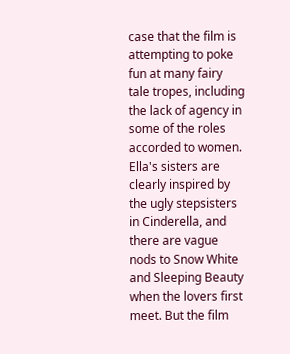case that the film is attempting to poke fun at many fairy tale tropes, including the lack of agency in some of the roles accorded to women. Ella's sisters are clearly inspired by the ugly stepsisters in Cinderella, and there are vague nods to Snow White and Sleeping Beauty when the lovers first meet. But the film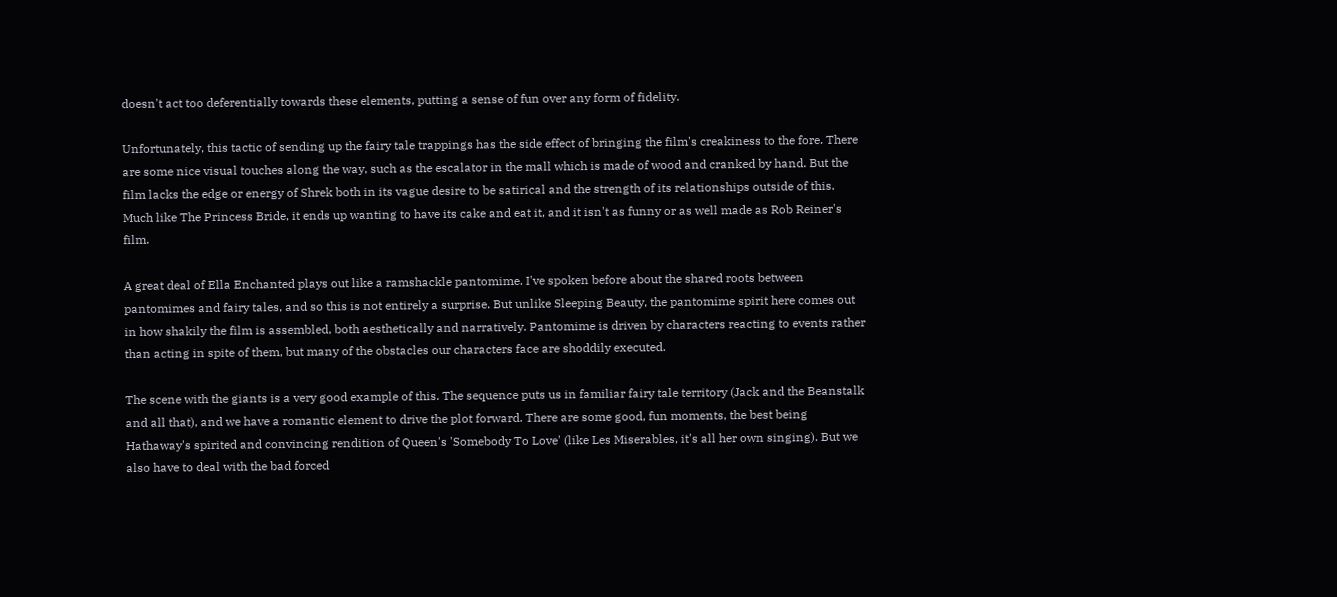doesn't act too deferentially towards these elements, putting a sense of fun over any form of fidelity.

Unfortunately, this tactic of sending up the fairy tale trappings has the side effect of bringing the film's creakiness to the fore. There are some nice visual touches along the way, such as the escalator in the mall which is made of wood and cranked by hand. But the film lacks the edge or energy of Shrek both in its vague desire to be satirical and the strength of its relationships outside of this. Much like The Princess Bride, it ends up wanting to have its cake and eat it, and it isn't as funny or as well made as Rob Reiner's film.

A great deal of Ella Enchanted plays out like a ramshackle pantomime. I've spoken before about the shared roots between pantomimes and fairy tales, and so this is not entirely a surprise. But unlike Sleeping Beauty, the pantomime spirit here comes out in how shakily the film is assembled, both aesthetically and narratively. Pantomime is driven by characters reacting to events rather than acting in spite of them, but many of the obstacles our characters face are shoddily executed.

The scene with the giants is a very good example of this. The sequence puts us in familiar fairy tale territory (Jack and the Beanstalk and all that), and we have a romantic element to drive the plot forward. There are some good, fun moments, the best being Hathaway's spirited and convincing rendition of Queen's 'Somebody To Love' (like Les Miserables, it's all her own singing). But we also have to deal with the bad forced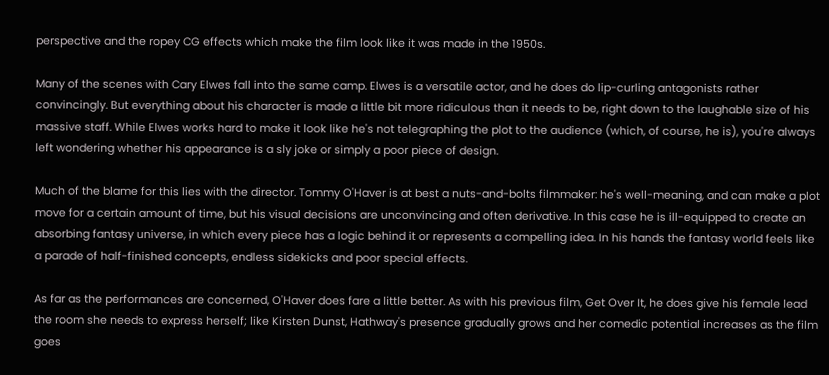perspective and the ropey CG effects which make the film look like it was made in the 1950s.

Many of the scenes with Cary Elwes fall into the same camp. Elwes is a versatile actor, and he does do lip-curling antagonists rather convincingly. But everything about his character is made a little bit more ridiculous than it needs to be, right down to the laughable size of his massive staff. While Elwes works hard to make it look like he's not telegraphing the plot to the audience (which, of course, he is), you're always left wondering whether his appearance is a sly joke or simply a poor piece of design.

Much of the blame for this lies with the director. Tommy O'Haver is at best a nuts-and-bolts filmmaker: he's well-meaning, and can make a plot move for a certain amount of time, but his visual decisions are unconvincing and often derivative. In this case he is ill-equipped to create an absorbing fantasy universe, in which every piece has a logic behind it or represents a compelling idea. In his hands the fantasy world feels like a parade of half-finished concepts, endless sidekicks and poor special effects.

As far as the performances are concerned, O'Haver does fare a little better. As with his previous film, Get Over It, he does give his female lead the room she needs to express herself; like Kirsten Dunst, Hathway's presence gradually grows and her comedic potential increases as the film goes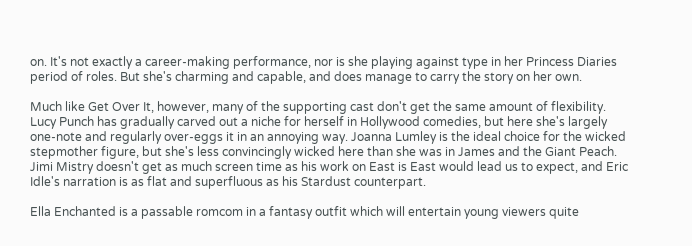on. It's not exactly a career-making performance, nor is she playing against type in her Princess Diaries period of roles. But she's charming and capable, and does manage to carry the story on her own.

Much like Get Over It, however, many of the supporting cast don't get the same amount of flexibility. Lucy Punch has gradually carved out a niche for herself in Hollywood comedies, but here she's largely one-note and regularly over-eggs it in an annoying way. Joanna Lumley is the ideal choice for the wicked stepmother figure, but she's less convincingly wicked here than she was in James and the Giant Peach. Jimi Mistry doesn't get as much screen time as his work on East is East would lead us to expect, and Eric Idle's narration is as flat and superfluous as his Stardust counterpart.

Ella Enchanted is a passable romcom in a fantasy outfit which will entertain young viewers quite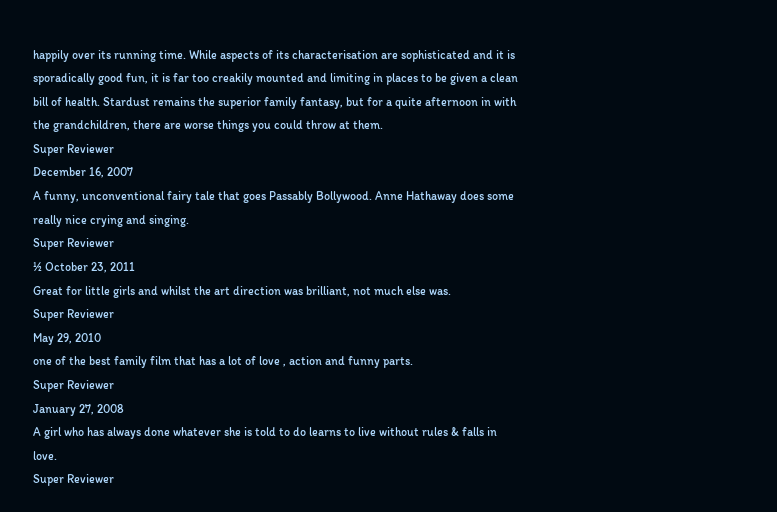happily over its running time. While aspects of its characterisation are sophisticated and it is sporadically good fun, it is far too creakily mounted and limiting in places to be given a clean bill of health. Stardust remains the superior family fantasy, but for a quite afternoon in with the grandchildren, there are worse things you could throw at them.
Super Reviewer
December 16, 2007
A funny, unconventional fairy tale that goes Passably Bollywood. Anne Hathaway does some really nice crying and singing.
Super Reviewer
½ October 23, 2011
Great for little girls and whilst the art direction was brilliant, not much else was.
Super Reviewer
May 29, 2010
one of the best family film that has a lot of love , action and funny parts.
Super Reviewer
January 27, 2008
A girl who has always done whatever she is told to do learns to live without rules & falls in love.
Super Reviewer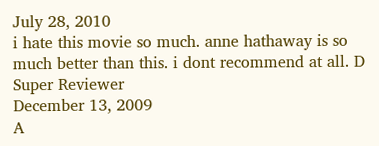July 28, 2010
i hate this movie so much. anne hathaway is so much better than this. i dont recommend at all. D
Super Reviewer
December 13, 2009
A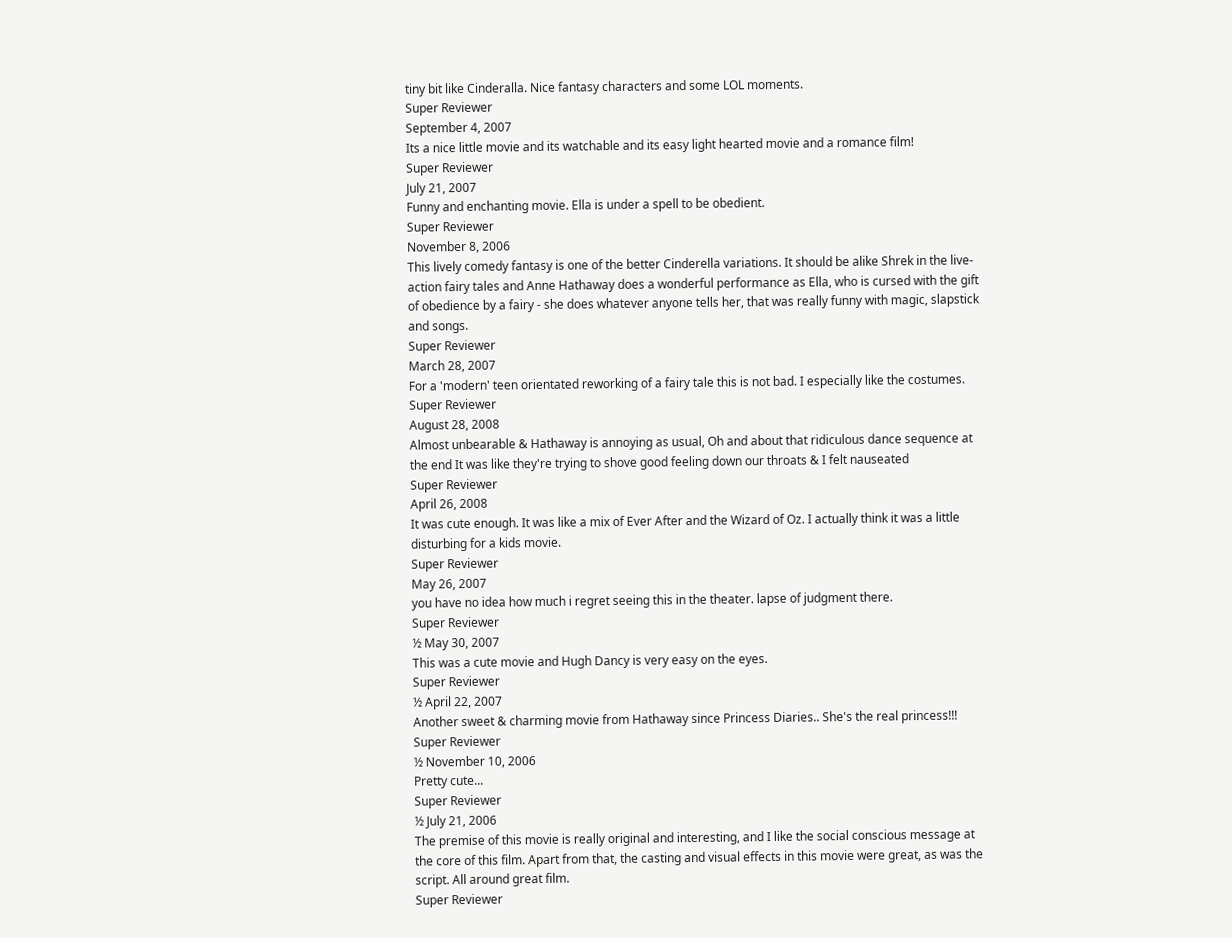tiny bit like Cinderalla. Nice fantasy characters and some LOL moments.
Super Reviewer
September 4, 2007
Its a nice little movie and its watchable and its easy light hearted movie and a romance film!
Super Reviewer
July 21, 2007
Funny and enchanting movie. Ella is under a spell to be obedient.
Super Reviewer
November 8, 2006
This lively comedy fantasy is one of the better Cinderella variations. It should be alike Shrek in the live-action fairy tales and Anne Hathaway does a wonderful performance as Ella, who is cursed with the gift of obedience by a fairy - she does whatever anyone tells her, that was really funny with magic, slapstick and songs.
Super Reviewer
March 28, 2007
For a 'modern' teen orientated reworking of a fairy tale this is not bad. I especially like the costumes.
Super Reviewer
August 28, 2008
Almost unbearable & Hathaway is annoying as usual, Oh and about that ridiculous dance sequence at the end It was like they're trying to shove good feeling down our throats & I felt nauseated
Super Reviewer
April 26, 2008
It was cute enough. It was like a mix of Ever After and the Wizard of Oz. I actually think it was a little disturbing for a kids movie.
Super Reviewer
May 26, 2007
you have no idea how much i regret seeing this in the theater. lapse of judgment there.
Super Reviewer
½ May 30, 2007
This was a cute movie and Hugh Dancy is very easy on the eyes.
Super Reviewer
½ April 22, 2007
Another sweet & charming movie from Hathaway since Princess Diaries.. She's the real princess!!!
Super Reviewer
½ November 10, 2006
Pretty cute...
Super Reviewer
½ July 21, 2006
The premise of this movie is really original and interesting, and I like the social conscious message at the core of this film. Apart from that, the casting and visual effects in this movie were great, as was the script. All around great film.
Super Reviewer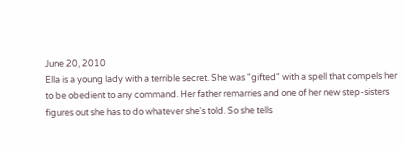June 20, 2010
Ella is a young lady with a terrible secret. She was "gifted" with a spell that compels her to be obedient to any command. Her father remarries and one of her new step-sisters figures out she has to do whatever she's told. So she tells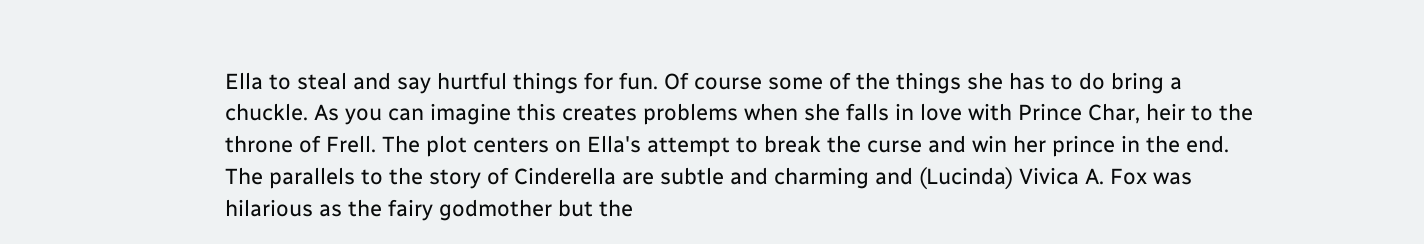Ella to steal and say hurtful things for fun. Of course some of the things she has to do bring a chuckle. As you can imagine this creates problems when she falls in love with Prince Char, heir to the throne of Frell. The plot centers on Ella's attempt to break the curse and win her prince in the end. The parallels to the story of Cinderella are subtle and charming and (Lucinda) Vivica A. Fox was hilarious as the fairy godmother but the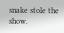snake stole the show.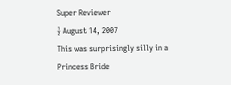Super Reviewer
½ August 14, 2007
This was surprisingly silly in a Princess Bride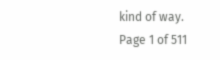kind of way.
Page 1 of 511